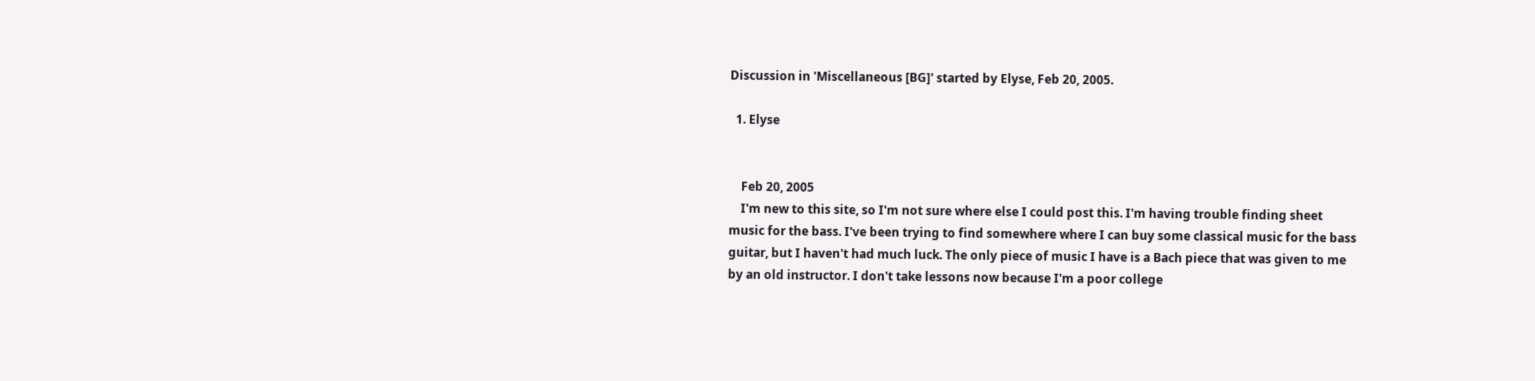Discussion in 'Miscellaneous [BG]' started by Elyse, Feb 20, 2005.

  1. Elyse


    Feb 20, 2005
    I'm new to this site, so I'm not sure where else I could post this. I'm having trouble finding sheet music for the bass. I've been trying to find somewhere where I can buy some classical music for the bass guitar, but I haven't had much luck. The only piece of music I have is a Bach piece that was given to me by an old instructor. I don't take lessons now because I'm a poor college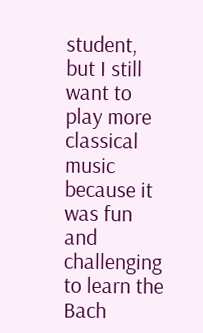student, but I still want to play more classical music because it was fun and challenging to learn the Bach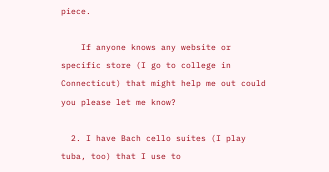piece.

    If anyone knows any website or specific store (I go to college in Connecticut) that might help me out could you please let me know?

  2. I have Bach cello suites (I play tuba, too) that I use to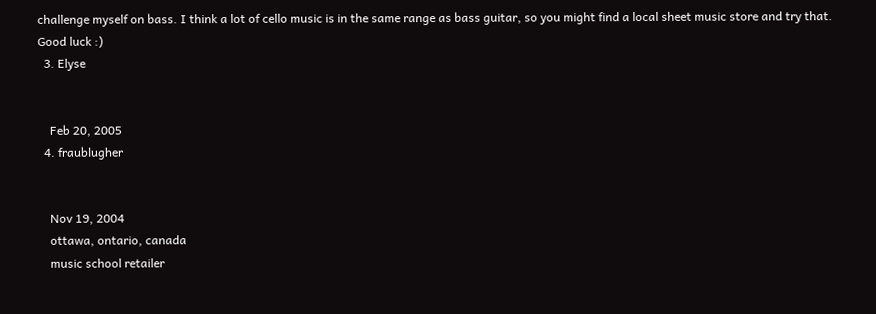challenge myself on bass. I think a lot of cello music is in the same range as bass guitar, so you might find a local sheet music store and try that. Good luck :)
  3. Elyse


    Feb 20, 2005
  4. fraublugher


    Nov 19, 2004
    ottawa, ontario, canada
    music school retailer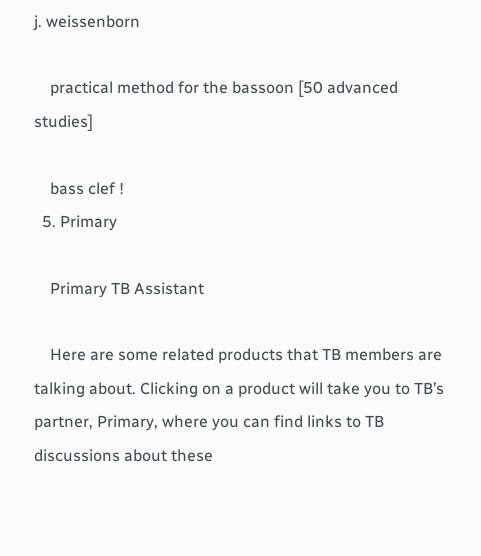j. weissenborn

    practical method for the bassoon [50 advanced studies]

    bass clef !
  5. Primary

    Primary TB Assistant

    Here are some related products that TB members are talking about. Clicking on a product will take you to TB’s partner, Primary, where you can find links to TB discussions about these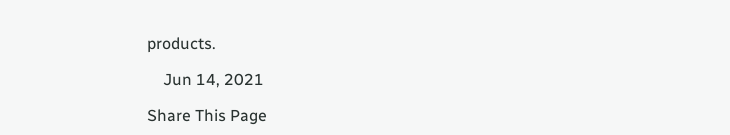products.

    Jun 14, 2021

Share This Page